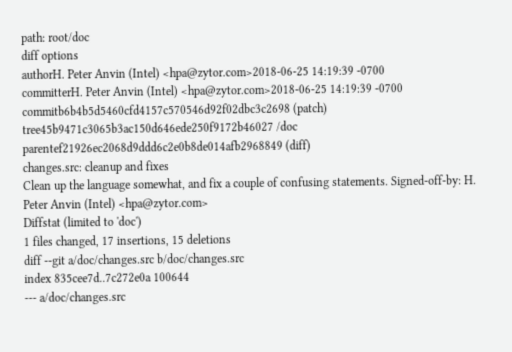path: root/doc
diff options
authorH. Peter Anvin (Intel) <hpa@zytor.com>2018-06-25 14:19:39 -0700
committerH. Peter Anvin (Intel) <hpa@zytor.com>2018-06-25 14:19:39 -0700
commitb6b4b5d5460cfd4157c570546d92f02dbc3c2698 (patch)
tree45b9471c3065b3ac150d646ede250f9172b46027 /doc
parentef21926ec2068d9ddd6c2e0b8de014afb2968849 (diff)
changes.src: cleanup and fixes
Clean up the language somewhat, and fix a couple of confusing statements. Signed-off-by: H. Peter Anvin (Intel) <hpa@zytor.com>
Diffstat (limited to 'doc')
1 files changed, 17 insertions, 15 deletions
diff --git a/doc/changes.src b/doc/changes.src
index 835cee7d..7c272e0a 100644
--- a/doc/changes.src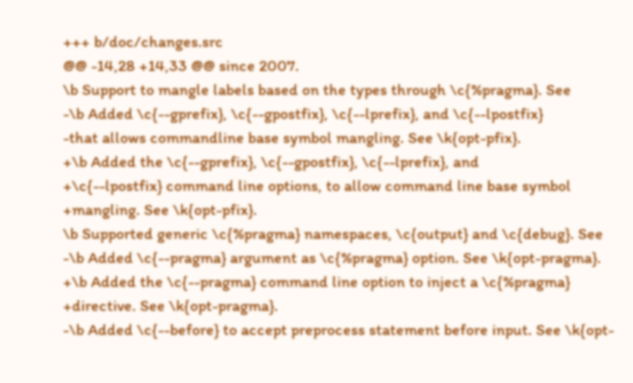+++ b/doc/changes.src
@@ -14,28 +14,33 @@ since 2007.
\b Support to mangle labels based on the types through \c{%pragma}. See
-\b Added \c{--gprefix}, \c{--gpostfix}, \c{--lprefix}, and \c{--lpostfix}
-that allows commandline base symbol mangling. See \k{opt-pfix}.
+\b Added the \c{--gprefix}, \c{--gpostfix}, \c{--lprefix}, and
+\c{--lpostfix} command line options, to allow command line base symbol
+mangling. See \k{opt-pfix}.
\b Supported generic \c{%pragma} namespaces, \c{output} and \c{debug}. See
-\b Added \c{--pragma} argument as \c{%pragma} option. See \k{opt-pragma}.
+\b Added the \c{--pragma} command line option to inject a \c{%pragma}
+directive. See \k{opt-pragma}.
-\b Added \c{--before} to accept preprocess statement before input. See \k{opt-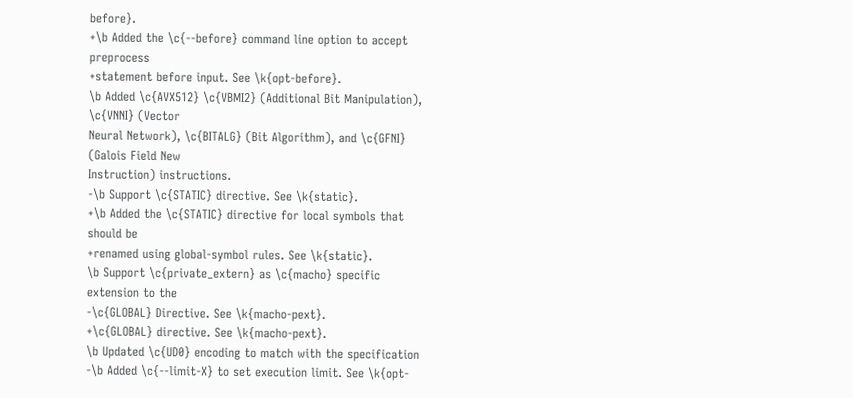before}.
+\b Added the \c{--before} command line option to accept preprocess
+statement before input. See \k{opt-before}.
\b Added \c{AVX512} \c{VBMI2} (Additional Bit Manipulation), \c{VNNI} (Vector
Neural Network), \c{BITALG} (Bit Algorithm), and \c{GFNI} (Galois Field New
Instruction) instructions.
-\b Support \c{STATIC} directive. See \k{static}.
+\b Added the \c{STATIC} directive for local symbols that should be
+renamed using global-symbol rules. See \k{static}.
\b Support \c{private_extern} as \c{macho} specific extension to the
-\c{GLOBAL} Directive. See \k{macho-pext}.
+\c{GLOBAL} directive. See \k{macho-pext}.
\b Updated \c{UD0} encoding to match with the specification
-\b Added \c{--limit-X} to set execution limit. See \k{opt-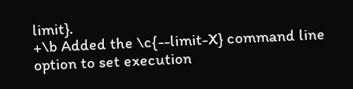limit}.
+\b Added the \c{--limit-X} command line option to set execution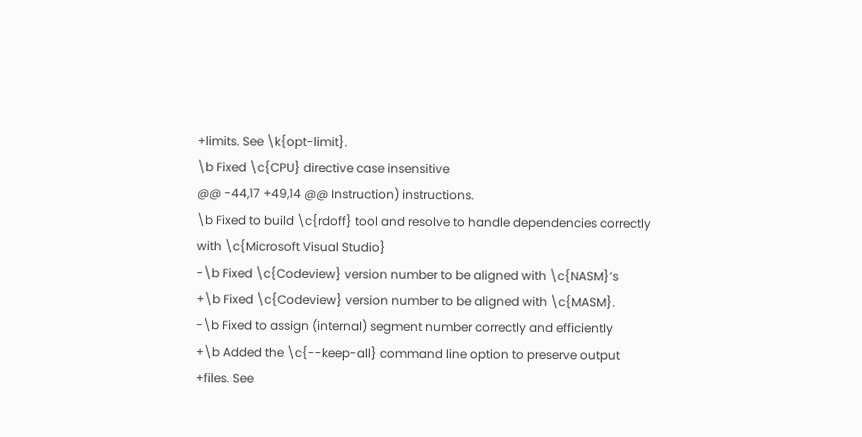+limits. See \k{opt-limit}.
\b Fixed \c{CPU} directive case insensitive
@@ -44,17 +49,14 @@ Instruction) instructions.
\b Fixed to build \c{rdoff} tool and resolve to handle dependencies correctly
with \c{Microsoft Visual Studio}
-\b Fixed \c{Codeview} version number to be aligned with \c{NASM}’s
+\b Fixed \c{Codeview} version number to be aligned with \c{MASM}.
-\b Fixed to assign (internal) segment number correctly and efficiently
+\b Added the \c{--keep-all} command line option to preserve output
+files. See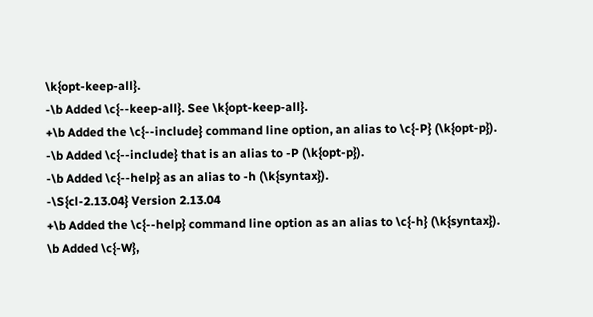\k{opt-keep-all}.
-\b Added \c{--keep-all}. See \k{opt-keep-all}.
+\b Added the \c{--include} command line option, an alias to \c{-P} (\k{opt-p}).
-\b Added \c{--include} that is an alias to -P (\k{opt-p}).
-\b Added \c{--help} as an alias to -h (\k{syntax}).
-\S{cl-2.13.04} Version 2.13.04
+\b Added the \c{--help} command line option as an alias to \c{-h} (\k{syntax}).
\b Added \c{-W},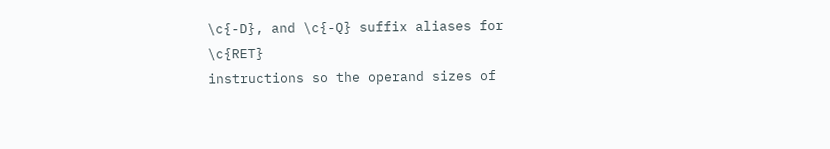\c{-D}, and \c{-Q} suffix aliases for \c{RET}
instructions so the operand sizes of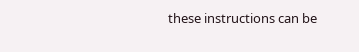these instructions can be